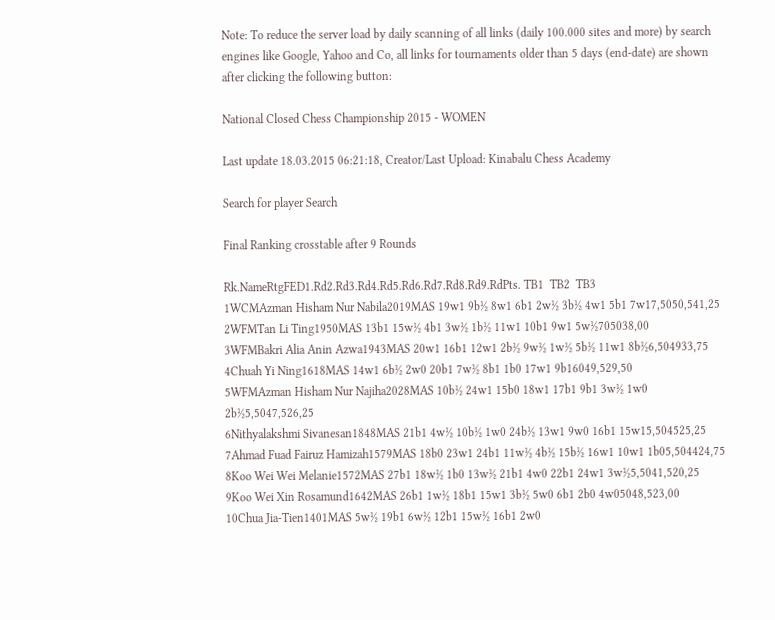Note: To reduce the server load by daily scanning of all links (daily 100.000 sites and more) by search engines like Google, Yahoo and Co, all links for tournaments older than 5 days (end-date) are shown after clicking the following button:

National Closed Chess Championship 2015 - WOMEN

Last update 18.03.2015 06:21:18, Creator/Last Upload: Kinabalu Chess Academy

Search for player Search

Final Ranking crosstable after 9 Rounds

Rk.NameRtgFED1.Rd2.Rd3.Rd4.Rd5.Rd6.Rd7.Rd8.Rd9.RdPts. TB1  TB2  TB3
1WCMAzman Hisham Nur Nabila2019MAS 19w1 9b½ 8w1 6b1 2w½ 3b½ 4w1 5b1 7w17,5050,541,25
2WFMTan Li Ting1950MAS 13b1 15w½ 4b1 3w½ 1b½ 11w1 10b1 9w1 5w½705038,00
3WFMBakri Alia Anin Azwa1943MAS 20w1 16b1 12w1 2b½ 9w½ 1w½ 5b½ 11w1 8b½6,504933,75
4Chuah Yi Ning1618MAS 14w1 6b½ 2w0 20b1 7w½ 8b1 1b0 17w1 9b16049,529,50
5WFMAzman Hisham Nur Najiha2028MAS 10b½ 24w1 15b0 18w1 17b1 9b1 3w½ 1w0 2b½5,5047,526,25
6Nithyalakshmi Sivanesan1848MAS 21b1 4w½ 10b½ 1w0 24b½ 13w1 9w0 16b1 15w15,504525,25
7Ahmad Fuad Fairuz Hamizah1579MAS 18b0 23w1 24b1 11w½ 4b½ 15b½ 16w1 10w1 1b05,504424,75
8Koo Wei Wei Melanie1572MAS 27b1 18w½ 1b0 13w½ 21b1 4w0 22b1 24w1 3w½5,5041,520,25
9Koo Wei Xin Rosamund1642MAS 26b1 1w½ 18b1 15w1 3b½ 5w0 6b1 2b0 4w05048,523,00
10Chua Jia-Tien1401MAS 5w½ 19b1 6w½ 12b1 15w½ 16b1 2w0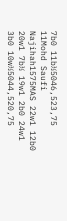7b0 11b½5046,523,75
11Mohd Saufi Najihah1575MAS 22w1 12b0 20w1 7b½ 19w1 2b0 24w1 3b0 10w½5044,520,75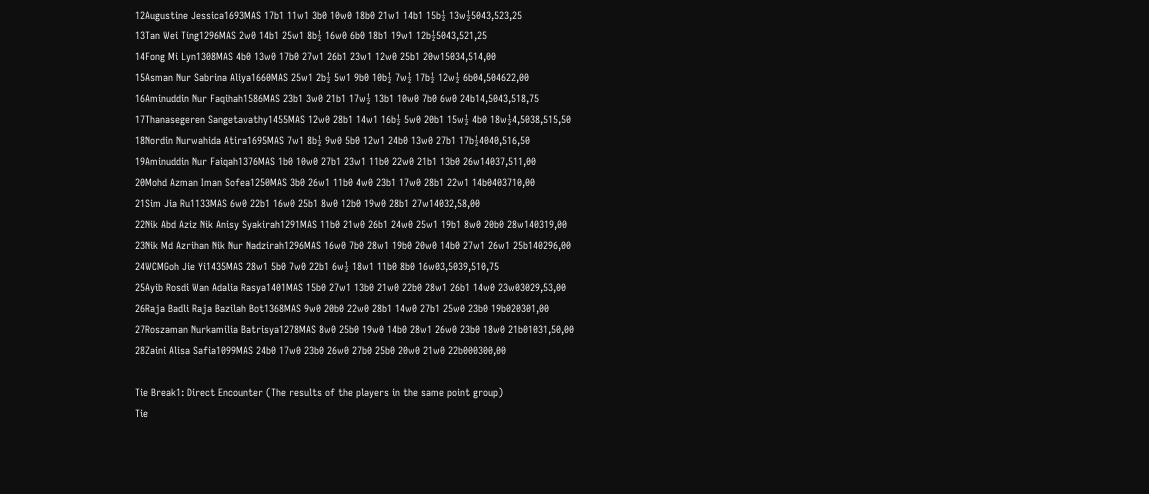12Augustine Jessica1693MAS 17b1 11w1 3b0 10w0 18b0 21w1 14b1 15b½ 13w½5043,523,25
13Tan Wei Ting1296MAS 2w0 14b1 25w1 8b½ 16w0 6b0 18b1 19w1 12b½5043,521,25
14Fong Mi Lyn1308MAS 4b0 13w0 17b0 27w1 26b1 23w1 12w0 25b1 20w15034,514,00
15Asman Nur Sabrina Aliya1660MAS 25w1 2b½ 5w1 9b0 10b½ 7w½ 17b½ 12w½ 6b04,504622,00
16Aminuddin Nur Faqihah1586MAS 23b1 3w0 21b1 17w½ 13b1 10w0 7b0 6w0 24b14,5043,518,75
17Thanasegeren Sangetavathy1455MAS 12w0 28b1 14w1 16b½ 5w0 20b1 15w½ 4b0 18w½4,5038,515,50
18Nordin Nurwahida Atira1695MAS 7w1 8b½ 9w0 5b0 12w1 24b0 13w0 27b1 17b½4040,516,50
19Aminuddin Nur Faiqah1376MAS 1b0 10w0 27b1 23w1 11b0 22w0 21b1 13b0 26w14037,511,00
20Mohd Azman Iman Sofea1250MAS 3b0 26w1 11b0 4w0 23b1 17w0 28b1 22w1 14b0403710,00
21Sim Jia Ru1133MAS 6w0 22b1 16w0 25b1 8w0 12b0 19w0 28b1 27w14032,58,00
22Nik Abd Aziz Nik Anisy Syakirah1291MAS 11b0 21w0 26b1 24w0 25w1 19b1 8w0 20b0 28w140319,00
23Nik Md Azrihan Nik Nur Nadzirah1296MAS 16w0 7b0 28w1 19b0 20w0 14b0 27w1 26w1 25b140296,00
24WCMGoh Jie Yi1435MAS 28w1 5b0 7w0 22b1 6w½ 18w1 11b0 8b0 16w03,5039,510,75
25Ayib Rosdi Wan Adalia Rasya1401MAS 15b0 27w1 13b0 21w0 22b0 28w1 26b1 14w0 23w03029,53,00
26Raja Badli Raja Bazilah Bot1368MAS 9w0 20b0 22w0 28b1 14w0 27b1 25w0 23b0 19b020301,00
27Roszaman Nurkamilia Batrisya1278MAS 8w0 25b0 19w0 14b0 28w1 26w0 23b0 18w0 21b01031,50,00
28Zaini Alisa Safia1099MAS 24b0 17w0 23b0 26w0 27b0 25b0 20w0 21w0 22b000300,00

Tie Break1: Direct Encounter (The results of the players in the same point group)
Tie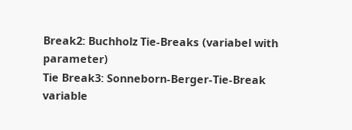Break2: Buchholz Tie-Breaks (variabel with parameter)
Tie Break3: Sonneborn-Berger-Tie-Break variable